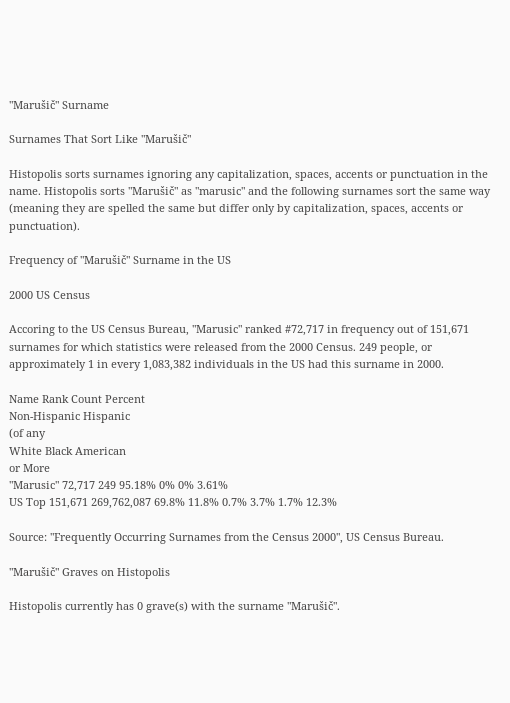"Marušič" Surname

Surnames That Sort Like "Marušič"

Histopolis sorts surnames ignoring any capitalization, spaces, accents or punctuation in the name. Histopolis sorts "Marušič" as "marusic" and the following surnames sort the same way (meaning they are spelled the same but differ only by capitalization, spaces, accents or punctuation).

Frequency of "Marušič" Surname in the US

2000 US Census

Accoring to the US Census Bureau, "Marusic" ranked #72,717 in frequency out of 151,671 surnames for which statistics were released from the 2000 Census. 249 people, or approximately 1 in every 1,083,382 individuals in the US had this surname in 2000.

Name Rank Count Percent
Non-Hispanic Hispanic
(of any
White Black American
or More
"Marusic" 72,717 249 95.18% 0% 0% 3.61%
US Top 151,671 269,762,087 69.8% 11.8% 0.7% 3.7% 1.7% 12.3%

Source: "Frequently Occurring Surnames from the Census 2000", US Census Bureau.

"Marušič" Graves on Histopolis

Histopolis currently has 0 grave(s) with the surname "Marušič".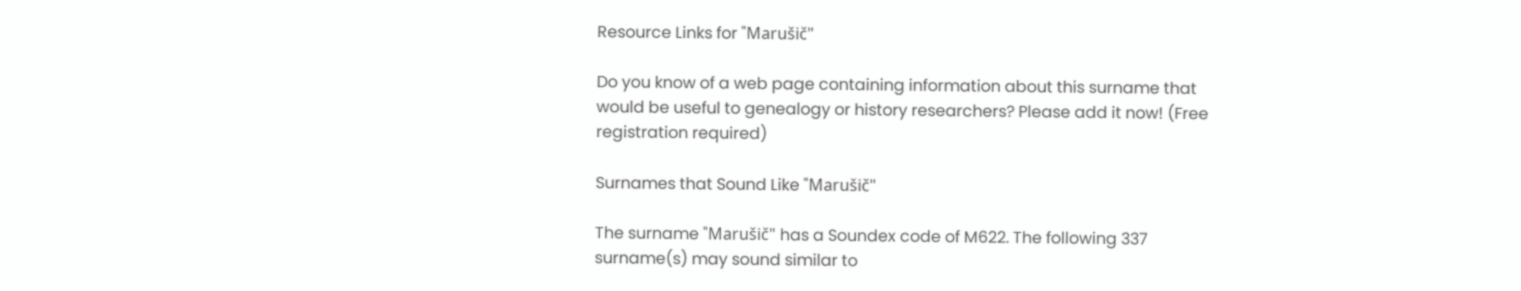Resource Links for "Marušič"

Do you know of a web page containing information about this surname that would be useful to genealogy or history researchers? Please add it now! (Free registration required)

Surnames that Sound Like "Marušič"

The surname "Marušič" has a Soundex code of M622. The following 337 surname(s) may sound similar to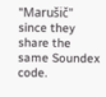"Marušič" since they share the same Soundex code.